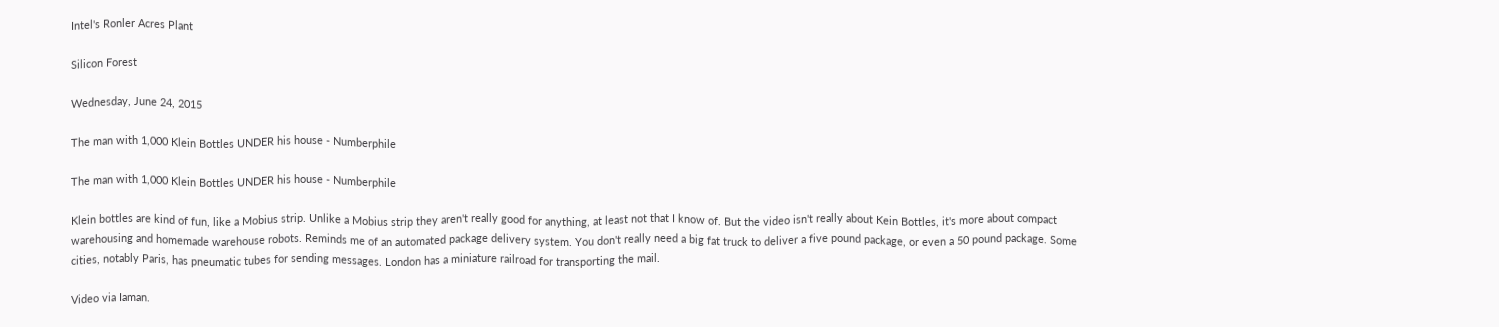Intel's Ronler Acres Plant

Silicon Forest

Wednesday, June 24, 2015

The man with 1,000 Klein Bottles UNDER his house - Numberphile

The man with 1,000 Klein Bottles UNDER his house - Numberphile

Klein bottles are kind of fun, like a Mobius strip. Unlike a Mobius strip they aren't really good for anything, at least not that I know of. But the video isn't really about Kein Bottles, it's more about compact warehousing and homemade warehouse robots. Reminds me of an automated package delivery system. You don't really need a big fat truck to deliver a five pound package, or even a 50 pound package. Some cities, notably Paris, has pneumatic tubes for sending messages. London has a miniature railroad for transporting the mail.

Video via Iaman.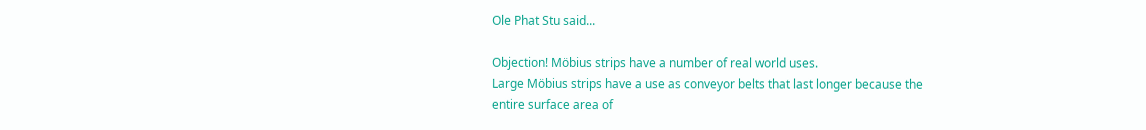Ole Phat Stu said...

Objection! Möbius strips have a number of real world uses.
Large Möbius strips have a use as conveyor belts that last longer because the entire surface area of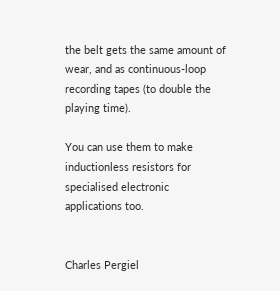the belt gets the same amount of wear, and as continuous-loop recording tapes (to double the playing time).

You can use them to make inductionless resistors for specialised electronic applications too.


Charles Pergiel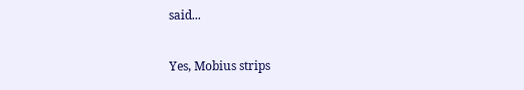said...

Yes, Mobius strips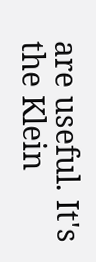are useful. It's the Klein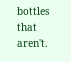bottles that aren't.